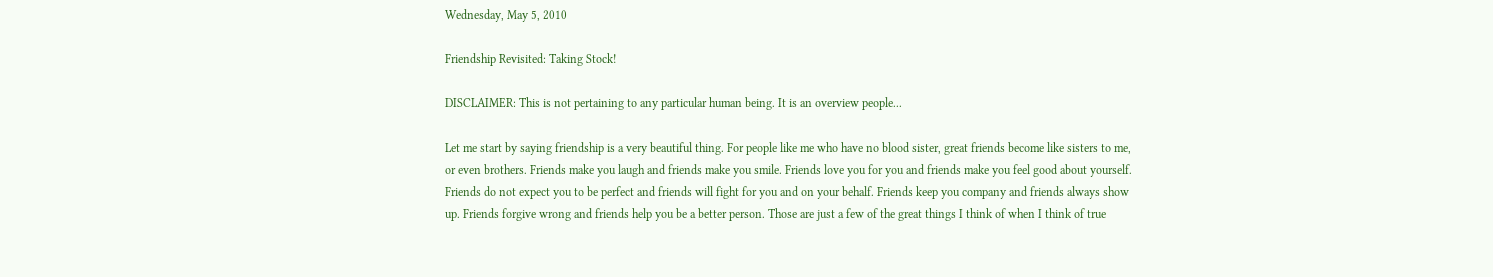Wednesday, May 5, 2010

Friendship Revisited: Taking Stock!

DISCLAIMER: This is not pertaining to any particular human being. It is an overview people...

Let me start by saying friendship is a very beautiful thing. For people like me who have no blood sister, great friends become like sisters to me, or even brothers. Friends make you laugh and friends make you smile. Friends love you for you and friends make you feel good about yourself. Friends do not expect you to be perfect and friends will fight for you and on your behalf. Friends keep you company and friends always show up. Friends forgive wrong and friends help you be a better person. Those are just a few of the great things I think of when I think of true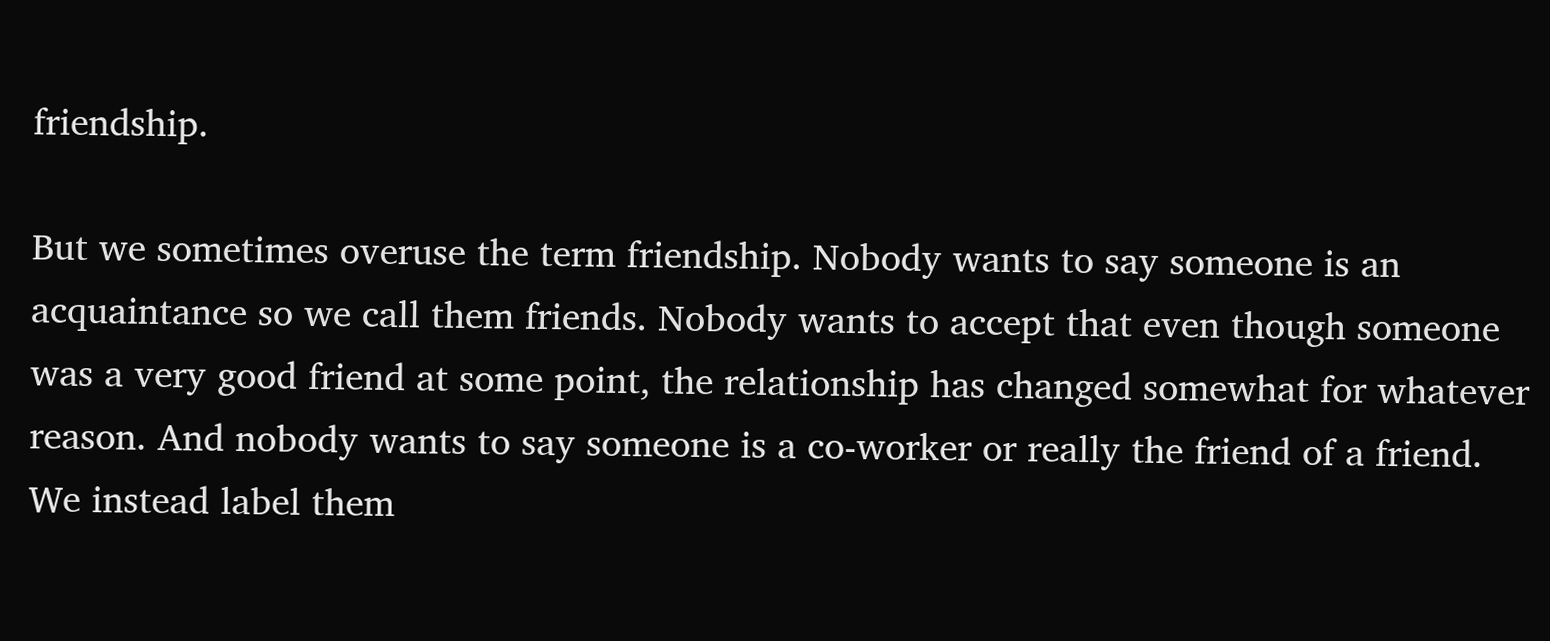friendship.

But we sometimes overuse the term friendship. Nobody wants to say someone is an acquaintance so we call them friends. Nobody wants to accept that even though someone was a very good friend at some point, the relationship has changed somewhat for whatever reason. And nobody wants to say someone is a co-worker or really the friend of a friend. We instead label them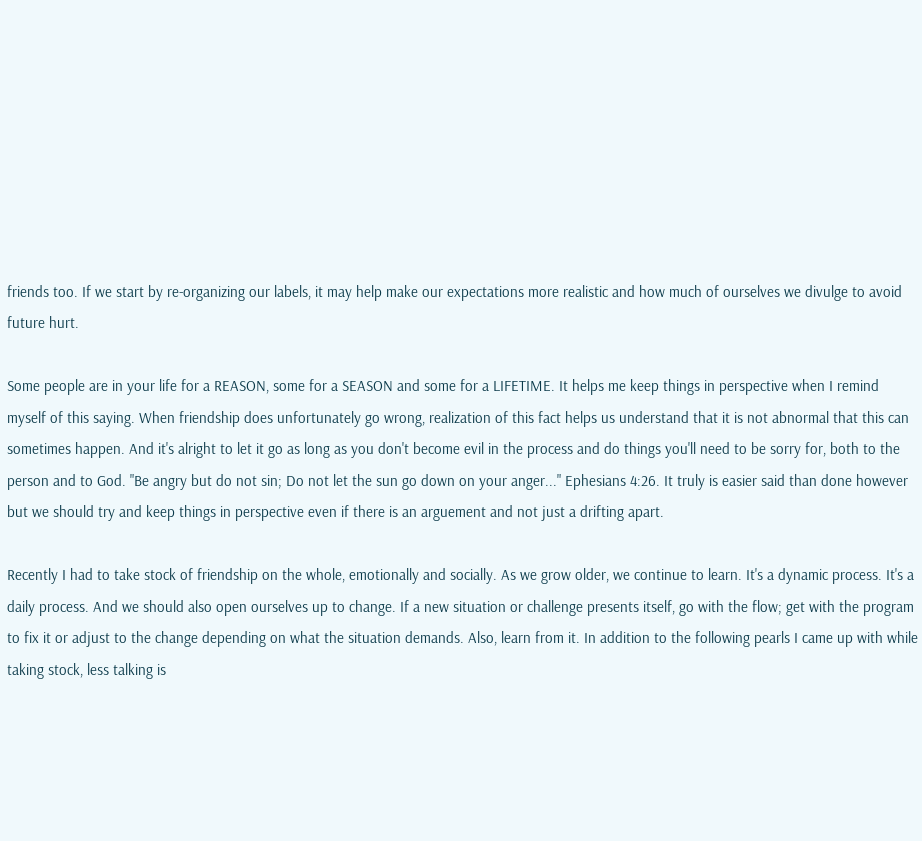friends too. If we start by re-organizing our labels, it may help make our expectations more realistic and how much of ourselves we divulge to avoid future hurt.

Some people are in your life for a REASON, some for a SEASON and some for a LIFETIME. It helps me keep things in perspective when I remind myself of this saying. When friendship does unfortunately go wrong, realization of this fact helps us understand that it is not abnormal that this can sometimes happen. And it's alright to let it go as long as you don't become evil in the process and do things you'll need to be sorry for, both to the person and to God. "Be angry but do not sin; Do not let the sun go down on your anger..." Ephesians 4:26. It truly is easier said than done however but we should try and keep things in perspective even if there is an arguement and not just a drifting apart.

Recently I had to take stock of friendship on the whole, emotionally and socially. As we grow older, we continue to learn. It's a dynamic process. It's a daily process. And we should also open ourselves up to change. If a new situation or challenge presents itself, go with the flow; get with the program to fix it or adjust to the change depending on what the situation demands. Also, learn from it. In addition to the following pearls I came up with while taking stock, less talking is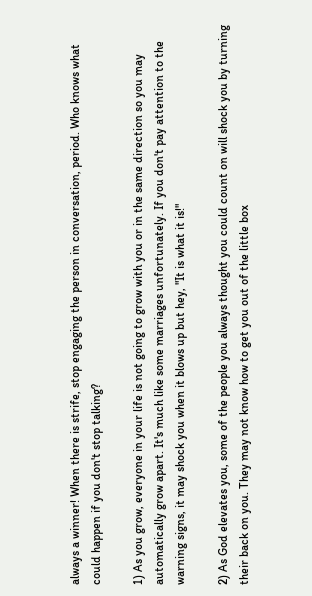always a winner! When there is strife, stop engaging the person in conversation, period. Who knows what could happen if you don't stop talking?

1) As you grow, everyone in your life is not going to grow with you or in the same direction so you may automatically grow apart. It's much like some marriages unfortunately. If you don't pay attention to the warning signs, it may shock you when it blows up but hey, "It is what it is!"

2) As God elevates you, some of the people you always thought you could count on will shock you by turning their back on you. They may not know how to get you out of the little box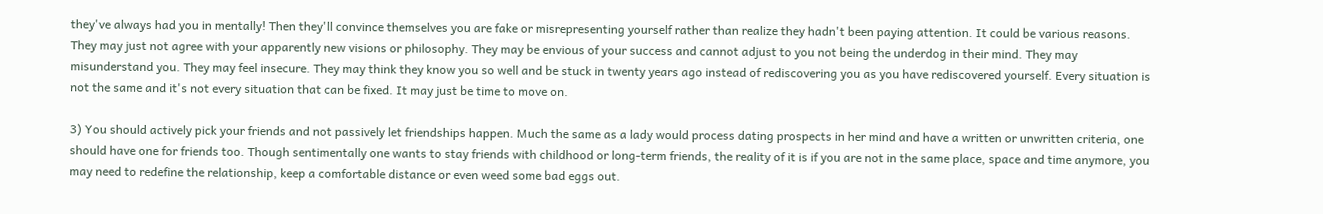they've always had you in mentally! Then they'll convince themselves you are fake or misrepresenting yourself rather than realize they hadn't been paying attention. It could be various reasons. They may just not agree with your apparently new visions or philosophy. They may be envious of your success and cannot adjust to you not being the underdog in their mind. They may misunderstand you. They may feel insecure. They may think they know you so well and be stuck in twenty years ago instead of rediscovering you as you have rediscovered yourself. Every situation is not the same and it's not every situation that can be fixed. It may just be time to move on.

3) You should actively pick your friends and not passively let friendships happen. Much the same as a lady would process dating prospects in her mind and have a written or unwritten criteria, one should have one for friends too. Though sentimentally one wants to stay friends with childhood or long-term friends, the reality of it is if you are not in the same place, space and time anymore, you may need to redefine the relationship, keep a comfortable distance or even weed some bad eggs out.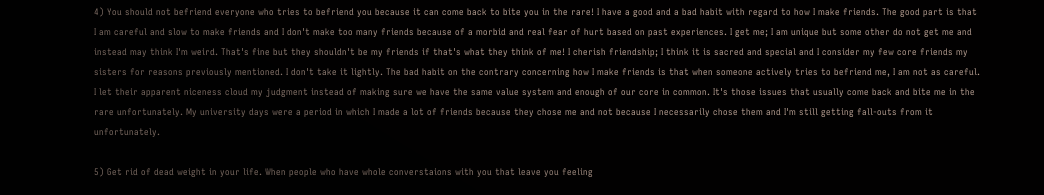4) You should not befriend everyone who tries to befriend you because it can come back to bite you in the rare! I have a good and a bad habit with regard to how I make friends. The good part is that I am careful and slow to make friends and I don't make too many friends because of a morbid and real fear of hurt based on past experiences. I get me; I am unique but some other do not get me and instead may think I'm weird. That's fine but they shouldn't be my friends if that's what they think of me! I cherish friendship; I think it is sacred and special and I consider my few core friends my sisters for reasons previously mentioned. I don't take it lightly. The bad habit on the contrary concerning how I make friends is that when someone actively tries to befriend me, I am not as careful. I let their apparent niceness cloud my judgment instead of making sure we have the same value system and enough of our core in common. It's those issues that usually come back and bite me in the rare unfortunately. My university days were a period in which I made a lot of friends because they chose me and not because I necessarily chose them and I'm still getting fall-outs from it unfortunately.

5) Get rid of dead weight in your life. When people who have whole converstaions with you that leave you feeling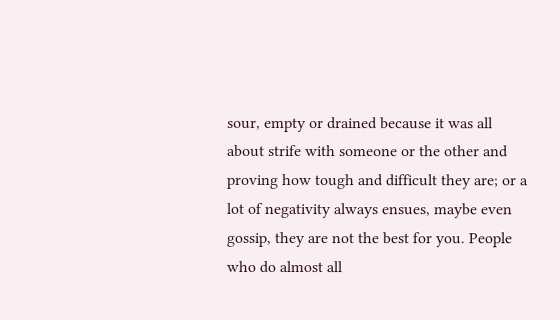sour, empty or drained because it was all about strife with someone or the other and proving how tough and difficult they are; or a lot of negativity always ensues, maybe even gossip, they are not the best for you. People who do almost all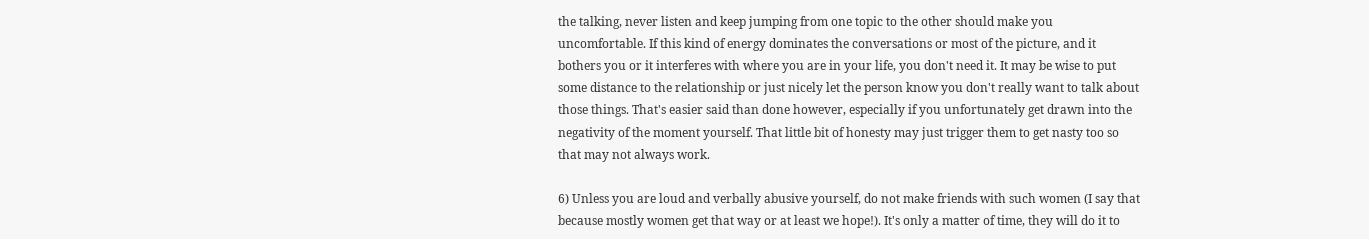the talking, never listen and keep jumping from one topic to the other should make you uncomfortable. If this kind of energy dominates the conversations or most of the picture, and it bothers you or it interferes with where you are in your life, you don't need it. It may be wise to put some distance to the relationship or just nicely let the person know you don't really want to talk about those things. That's easier said than done however, especially if you unfortunately get drawn into the negativity of the moment yourself. That little bit of honesty may just trigger them to get nasty too so that may not always work.

6) Unless you are loud and verbally abusive yourself, do not make friends with such women (I say that because mostly women get that way or at least we hope!). It's only a matter of time, they will do it to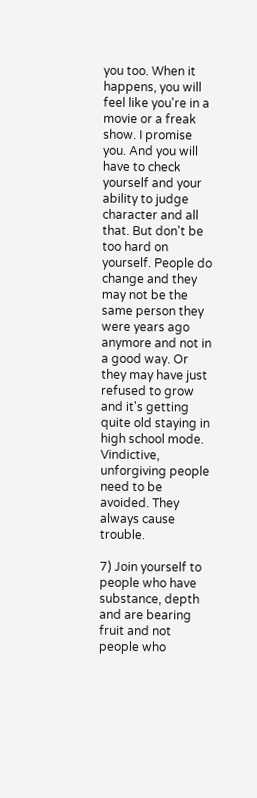you too. When it happens, you will feel like you're in a movie or a freak show. I promise you. And you will have to check yourself and your ability to judge character and all that. But don't be too hard on yourself. People do change and they may not be the same person they were years ago anymore and not in a good way. Or they may have just refused to grow and it's getting quite old staying in high school mode. Vindictive, unforgiving people need to be avoided. They always cause trouble.

7) Join yourself to people who have substance, depth and are bearing fruit and not people who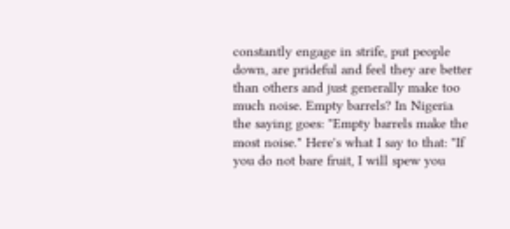constantly engage in strife, put people down, are prideful and feel they are better than others and just generally make too much noise. Empty barrels? In Nigeria the saying goes: "Empty barrels make the most noise." Here's what I say to that: "If you do not bare fruit, I will spew you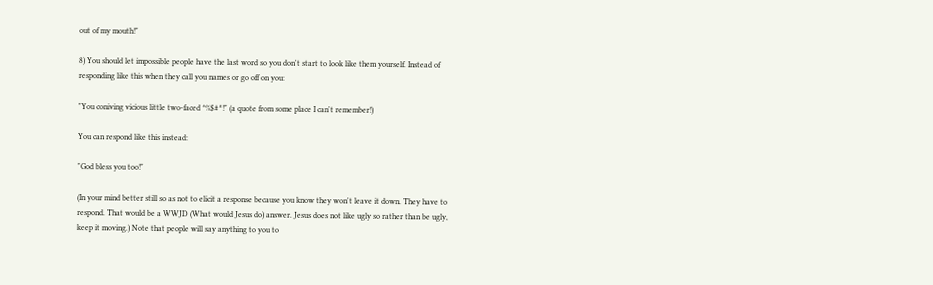out of my mouth!"

8) You should let impossible people have the last word so you don't start to look like them yourself. Instead of responding like this when they call you names or go off on you:

"You coniving vicious little two-faced *%$#^!" (a quote from some place I can't remember!)

You can respond like this instead:

"God bless you too!"

(In your mind better still so as not to elicit a response because you know they won't leave it down. They have to respond. That would be a WWJD (What would Jesus do) answer. Jesus does not like ugly so rather than be ugly, keep it moving.) Note that people will say anything to you to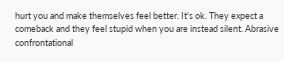hurt you and make themselves feel better. It's ok. They expect a comeback and they feel stupid when you are instead silent. Abrasive confrontational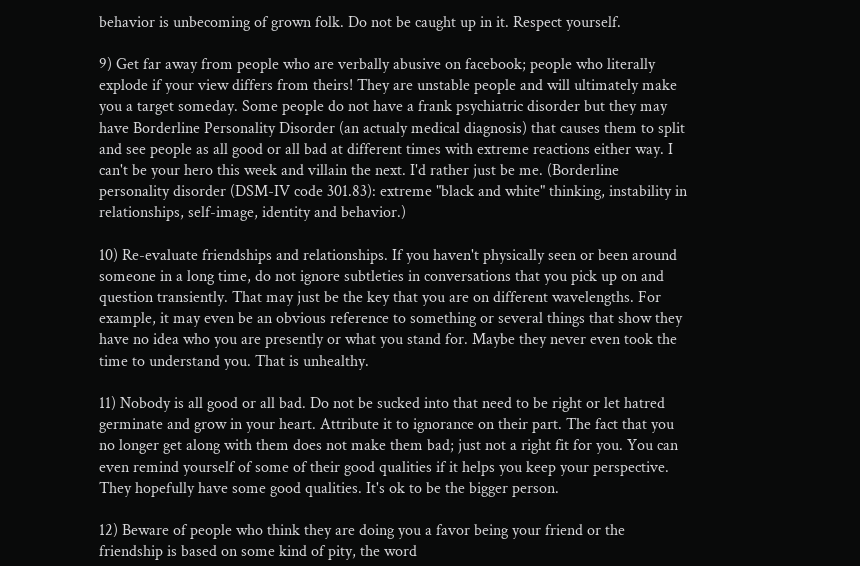behavior is unbecoming of grown folk. Do not be caught up in it. Respect yourself.

9) Get far away from people who are verbally abusive on facebook; people who literally explode if your view differs from theirs! They are unstable people and will ultimately make you a target someday. Some people do not have a frank psychiatric disorder but they may have Borderline Personality Disorder (an actualy medical diagnosis) that causes them to split and see people as all good or all bad at different times with extreme reactions either way. I can't be your hero this week and villain the next. I'd rather just be me. (Borderline personality disorder (DSM-IV code 301.83): extreme "black and white" thinking, instability in relationships, self-image, identity and behavior.)

10) Re-evaluate friendships and relationships. If you haven't physically seen or been around someone in a long time, do not ignore subtleties in conversations that you pick up on and question transiently. That may just be the key that you are on different wavelengths. For example, it may even be an obvious reference to something or several things that show they have no idea who you are presently or what you stand for. Maybe they never even took the time to understand you. That is unhealthy.

11) Nobody is all good or all bad. Do not be sucked into that need to be right or let hatred germinate and grow in your heart. Attribute it to ignorance on their part. The fact that you no longer get along with them does not make them bad; just not a right fit for you. You can even remind yourself of some of their good qualities if it helps you keep your perspective. They hopefully have some good qualities. It's ok to be the bigger person.

12) Beware of people who think they are doing you a favor being your friend or the friendship is based on some kind of pity, the word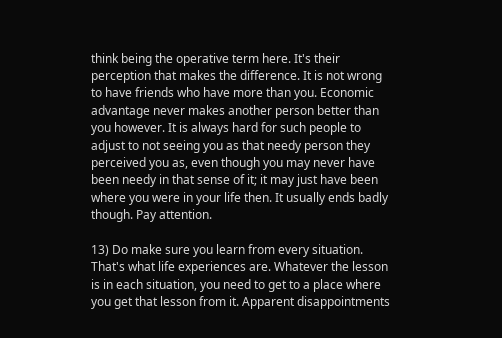think being the operative term here. It's their perception that makes the difference. It is not wrong to have friends who have more than you. Economic advantage never makes another person better than you however. It is always hard for such people to adjust to not seeing you as that needy person they perceived you as, even though you may never have been needy in that sense of it; it may just have been where you were in your life then. It usually ends badly though. Pay attention.

13) Do make sure you learn from every situation. That's what life experiences are. Whatever the lesson is in each situation, you need to get to a place where you get that lesson from it. Apparent disappointments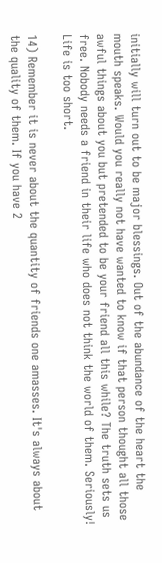initially will turn out to be major blessings. Out of the abundance of the heart the mouth speaks. Would you really not have wanted to know if that person thought all those awful things about you but pretended to be your friend all this while? The truth sets us free. Nobody needs a friend in their life who does not think the world of them. Seriously! Life is too short.

14) Remember it is never about the quantity of friends one amasses. It's always about the quality of them. If you have 2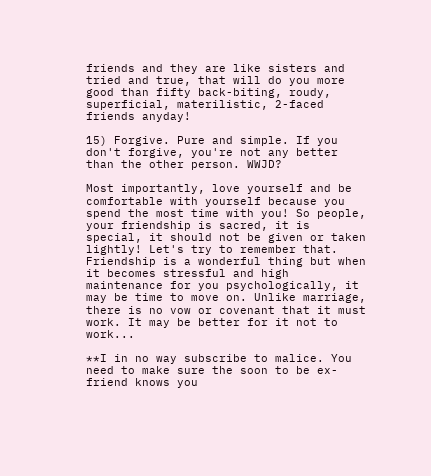friends and they are like sisters and tried and true, that will do you more good than fifty back-biting, roudy, superficial, materilistic, 2-faced friends anyday!

15) Forgive. Pure and simple. If you don't forgive, you're not any better than the other person. WWJD?

Most importantly, love yourself and be comfortable with yourself because you spend the most time with you! So people, your friendship is sacred, it is special, it should not be given or taken lightly! Let's try to remember that. Friendship is a wonderful thing but when it becomes stressful and high maintenance for you psychologically, it may be time to move on. Unlike marriage, there is no vow or covenant that it must work. It may be better for it not to work...

**I in no way subscribe to malice. You need to make sure the soon to be ex-friend knows you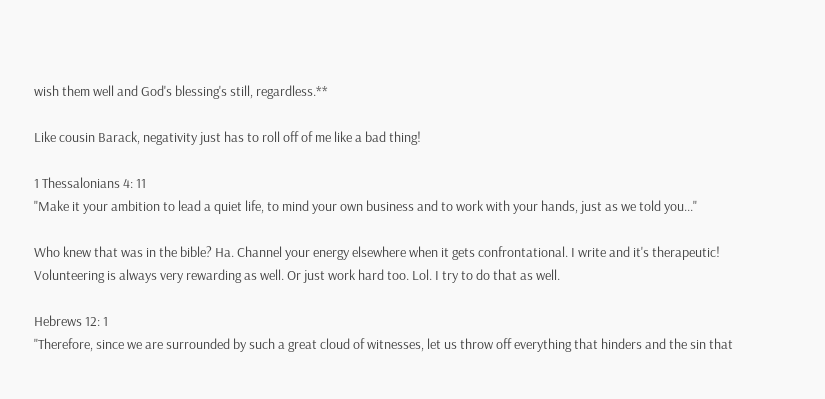wish them well and God's blessing's still, regardless.**

Like cousin Barack, negativity just has to roll off of me like a bad thing!

1 Thessalonians 4: 11
"Make it your ambition to lead a quiet life, to mind your own business and to work with your hands, just as we told you..."

Who knew that was in the bible? Ha. Channel your energy elsewhere when it gets confrontational. I write and it's therapeutic! Volunteering is always very rewarding as well. Or just work hard too. Lol. I try to do that as well.

Hebrews 12: 1
"Therefore, since we are surrounded by such a great cloud of witnesses, let us throw off everything that hinders and the sin that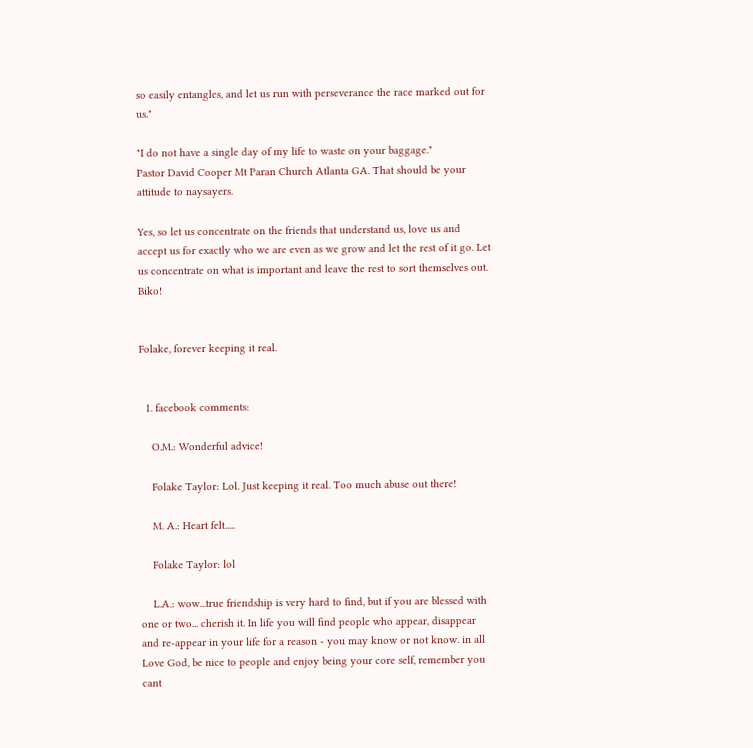so easily entangles, and let us run with perseverance the race marked out for us."

"I do not have a single day of my life to waste on your baggage."
Pastor David Cooper Mt Paran Church Atlanta GA. That should be your attitude to naysayers.

Yes, so let us concentrate on the friends that understand us, love us and accept us for exactly who we are even as we grow and let the rest of it go. Let us concentrate on what is important and leave the rest to sort themselves out. Biko!


Folake, forever keeping it real.


  1. facebook comments:

    O.M.: Wonderful advice!

    Folake Taylor: Lol. Just keeping it real. Too much abuse out there!

    M. A.: Heart felt.....

    Folake Taylor: lol

    L.A.: wow...true friendship is very hard to find, but if you are blessed with one or two... cherish it. In life you will find people who appear, disappear and re-appear in your life for a reason - you may know or not know. in all Love God, be nice to people and enjoy being your core self, remember you cant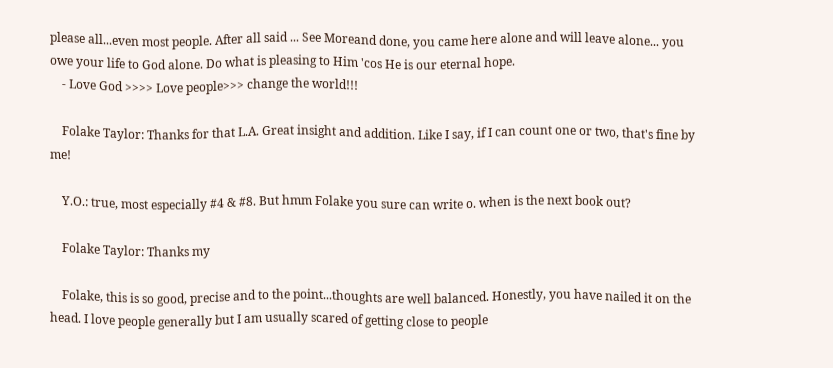please all...even most people. After all said ... See Moreand done, you came here alone and will leave alone... you owe your life to God alone. Do what is pleasing to Him 'cos He is our eternal hope.
    - Love God >>>> Love people>>> change the world!!!

    Folake Taylor: Thanks for that L.A. Great insight and addition. Like I say, if I can count one or two, that's fine by me!

    Y.O.: true, most especially #4 & #8. But hmm Folake you sure can write o. when is the next book out?

    Folake Taylor: Thanks my

    Folake, this is so good, precise and to the point...thoughts are well balanced. Honestly, you have nailed it on the head. I love people generally but I am usually scared of getting close to people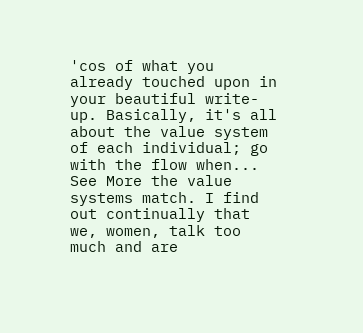'cos of what you already touched upon in your beautiful write-up. Basically, it's all about the value system of each individual; go with the flow when... See More the value systems match. I find out continually that we, women, talk too much and are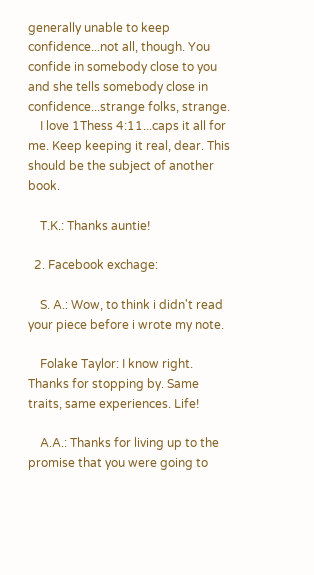generally unable to keep confidence...not all, though. You confide in somebody close to you and she tells somebody close in confidence...strange folks, strange.
    I love 1Thess 4:11...caps it all for me. Keep keeping it real, dear. This should be the subject of another book.

    T.K.: Thanks auntie!

  2. Facebook exchage:

    S. A.: Wow, to think i didn't read your piece before i wrote my note.

    Folake Taylor: I know right. Thanks for stopping by. Same traits, same experiences. Life!

    A.A.: Thanks for living up to the promise that you were going to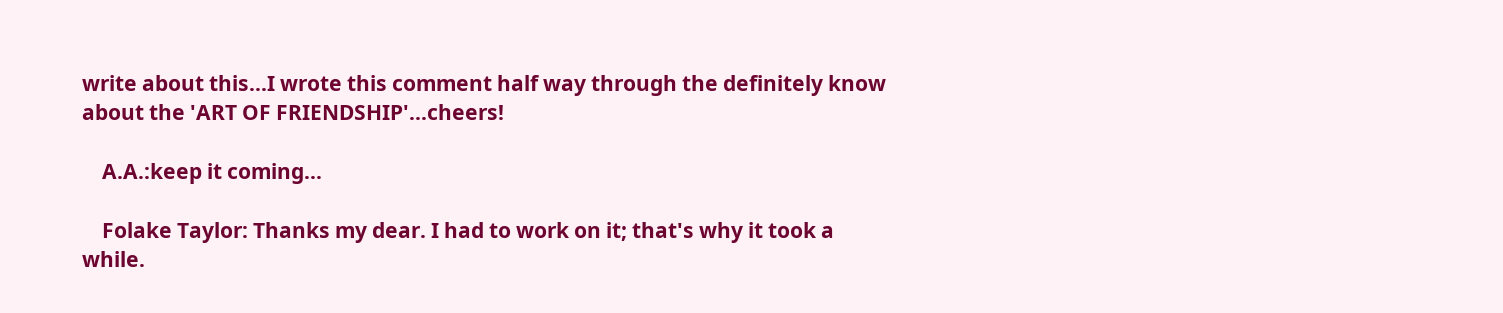write about this...I wrote this comment half way through the definitely know about the 'ART OF FRIENDSHIP'...cheers!

    A.A.:keep it coming...

    Folake Taylor: Thanks my dear. I had to work on it; that's why it took a while.